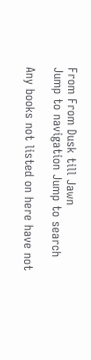From From Dusk till Jawn
Jump to navigation Jump to search

Any books not listed on here have not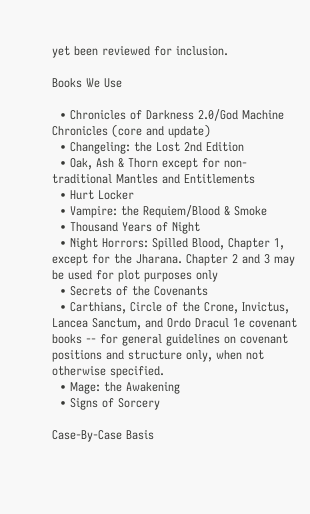yet been reviewed for inclusion.

Books We Use

  • Chronicles of Darkness 2.0/God Machine Chronicles (core and update)
  • Changeling: the Lost 2nd Edition
  • Oak, Ash & Thorn except for non-traditional Mantles and Entitlements
  • Hurt Locker
  • Vampire: the Requiem/Blood & Smoke
  • Thousand Years of Night
  • Night Horrors: Spilled Blood, Chapter 1, except for the Jharana. Chapter 2 and 3 may be used for plot purposes only
  • Secrets of the Covenants
  • Carthians, Circle of the Crone, Invictus, Lancea Sanctum, and Ordo Dracul 1e covenant books -- for general guidelines on covenant positions and structure only, when not otherwise specified.
  • Mage: the Awakening
  • Signs of Sorcery

Case-By-Case Basis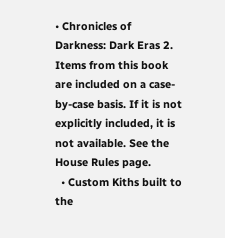• Chronicles of Darkness: Dark Eras 2. Items from this book are included on a case-by-case basis. If it is not explicitly included, it is not available. See the House Rules page.
  • Custom Kiths built to the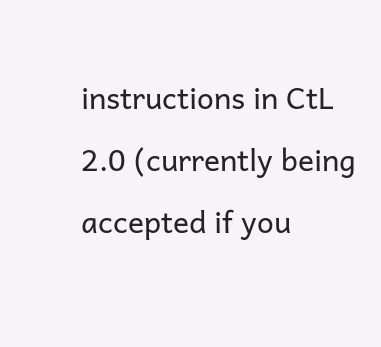instructions in CtL 2.0 (currently being accepted if you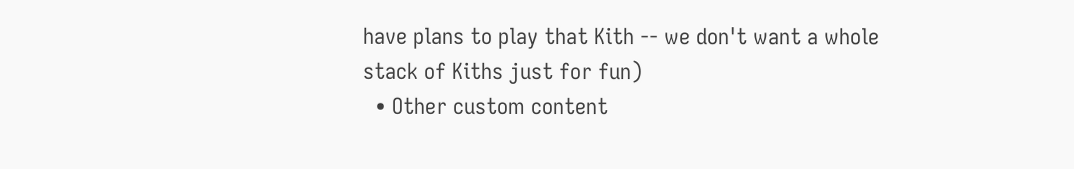have plans to play that Kith -- we don't want a whole stack of Kiths just for fun)
  • Other custom content